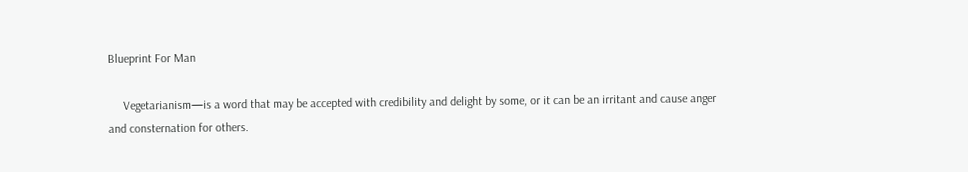Blueprint For Man

     Vegetarianism—is a word that may be accepted with credibility and delight by some, or it can be an irritant and cause anger and consternation for others.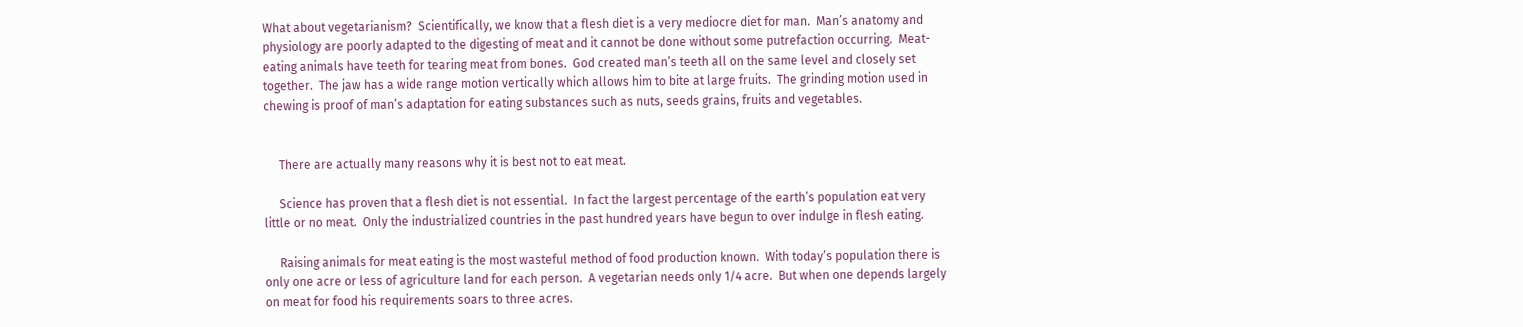What about vegetarianism?  Scientifically, we know that a flesh diet is a very mediocre diet for man.  Man’s anatomy and physiology are poorly adapted to the digesting of meat and it cannot be done without some putrefaction occurring.  Meat-eating animals have teeth for tearing meat from bones.  God created man’s teeth all on the same level and closely set together.  The jaw has a wide range motion vertically which allows him to bite at large fruits.  The grinding motion used in chewing is proof of man’s adaptation for eating substances such as nuts, seeds grains, fruits and vegetables.


     There are actually many reasons why it is best not to eat meat.

     Science has proven that a flesh diet is not essential.  In fact the largest percentage of the earth’s population eat very little or no meat.  Only the industrialized countries in the past hundred years have begun to over indulge in flesh eating.

     Raising animals for meat eating is the most wasteful method of food production known.  With today’s population there is only one acre or less of agriculture land for each person.  A vegetarian needs only 1/4 acre.  But when one depends largely on meat for food his requirements soars to three acres.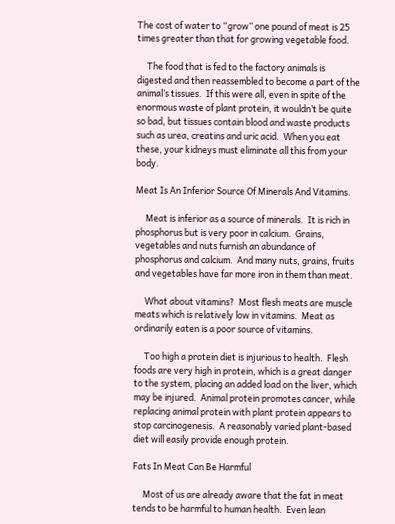The cost of water to “grow” one pound of meat is 25 times greater than that for growing vegetable food.

     The food that is fed to the factory animals is digested and then reassembled to become a part of the animal’s tissues.  If this were all, even in spite of the enormous waste of plant protein, it wouldn’t be quite so bad, but tissues contain blood and waste products such as urea, creatins and uric acid.  When you eat these, your kidneys must eliminate all this from your body.

Meat Is An Inferior Source Of Minerals And Vitamins.

     Meat is inferior as a source of minerals.  It is rich in phosphorus but is very poor in calcium.  Grains, vegetables and nuts furnish an abundance of phosphorus and calcium.  And many nuts, grains, fruits and vegetables have far more iron in them than meat.

     What about vitamins?  Most flesh meats are muscle meats which is relatively low in vitamins.  Meat as ordinarily eaten is a poor source of vitamins.

     Too high a protein diet is injurious to health.  Flesh foods are very high in protein, which is a great danger to the system, placing an added load on the liver, which may be injured.  Animal protein promotes cancer, while replacing animal protein with plant protein appears to stop carcinogenesis.  A reasonably varied plant-based diet will easily provide enough protein.

Fats In Meat Can Be Harmful

     Most of us are already aware that the fat in meat tends to be harmful to human health.  Even lean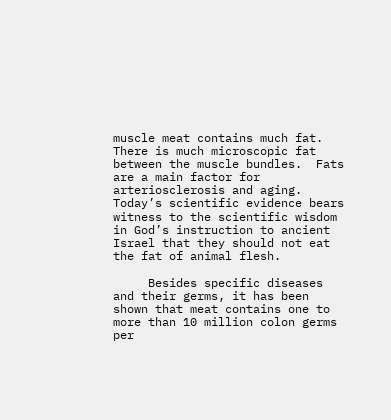muscle meat contains much fat.  There is much microscopic fat between the muscle bundles.  Fats are a main factor for arteriosclerosis and aging.  Today’s scientific evidence bears witness to the scientific wisdom in God’s instruction to ancient Israel that they should not eat the fat of animal flesh.

     Besides specific diseases and their germs, it has been shown that meat contains one to more than 10 million colon germs per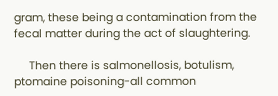gram, these being a contamination from the fecal matter during the act of slaughtering.

     Then there is salmonellosis, botulism, ptomaine poisoning-all common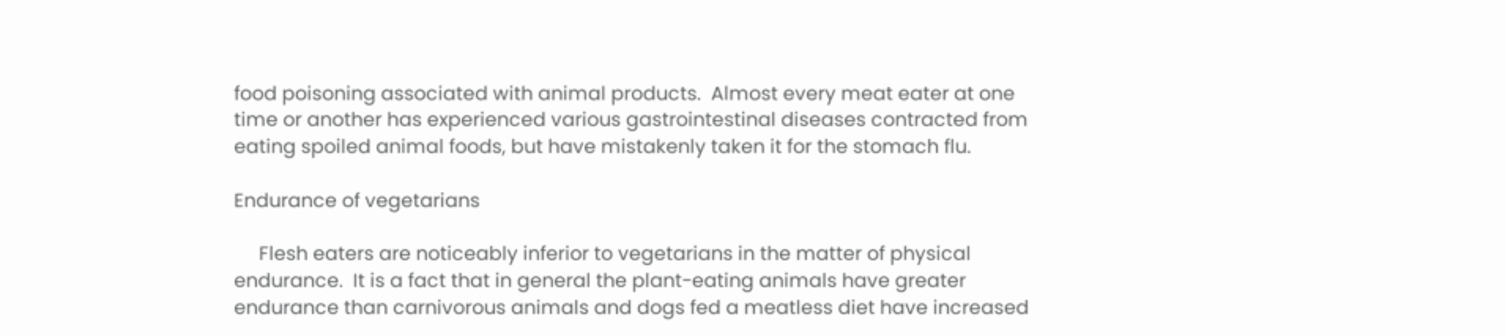food poisoning associated with animal products.  Almost every meat eater at one time or another has experienced various gastrointestinal diseases contracted from eating spoiled animal foods, but have mistakenly taken it for the stomach flu.

Endurance of vegetarians

     Flesh eaters are noticeably inferior to vegetarians in the matter of physical endurance.  It is a fact that in general the plant-eating animals have greater endurance than carnivorous animals and dogs fed a meatless diet have increased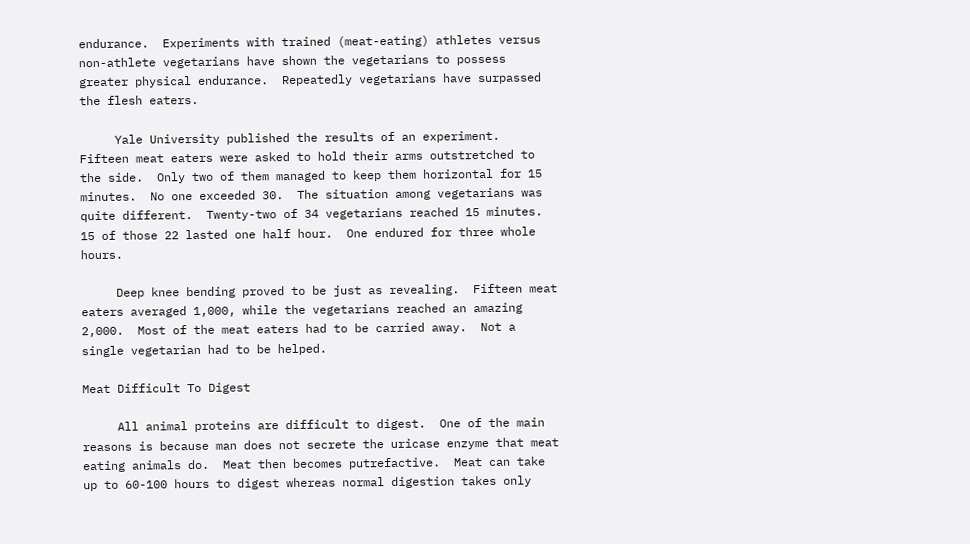endurance.  Experiments with trained (meat-eating) athletes versus non-athlete vegetarians have shown the vegetarians to possess greater physical endurance.  Repeatedly vegetarians have surpassed the flesh eaters.

     Yale University published the results of an experiment.  Fifteen meat eaters were asked to hold their arms outstretched to the side.  Only two of them managed to keep them horizontal for 15 minutes.  No one exceeded 30.  The situation among vegetarians was quite different.  Twenty-two of 34 vegetarians reached 15 minutes.  15 of those 22 lasted one half hour.  One endured for three whole hours.

     Deep knee bending proved to be just as revealing.  Fifteen meat eaters averaged 1,000, while the vegetarians reached an amazing 2,000.  Most of the meat eaters had to be carried away.  Not a single vegetarian had to be helped.

Meat Difficult To Digest

     All animal proteins are difficult to digest.  One of the main reasons is because man does not secrete the uricase enzyme that meat eating animals do.  Meat then becomes putrefactive.  Meat can take up to 60-100 hours to digest whereas normal digestion takes only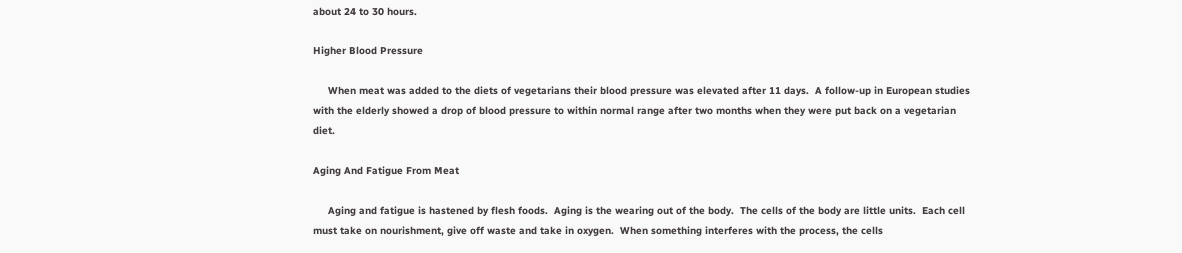about 24 to 30 hours.

Higher Blood Pressure

     When meat was added to the diets of vegetarians their blood pressure was elevated after 11 days.  A follow-up in European studies with the elderly showed a drop of blood pressure to within normal range after two months when they were put back on a vegetarian diet.

Aging And Fatigue From Meat

     Aging and fatigue is hastened by flesh foods.  Aging is the wearing out of the body.  The cells of the body are little units.  Each cell must take on nourishment, give off waste and take in oxygen.  When something interferes with the process, the cells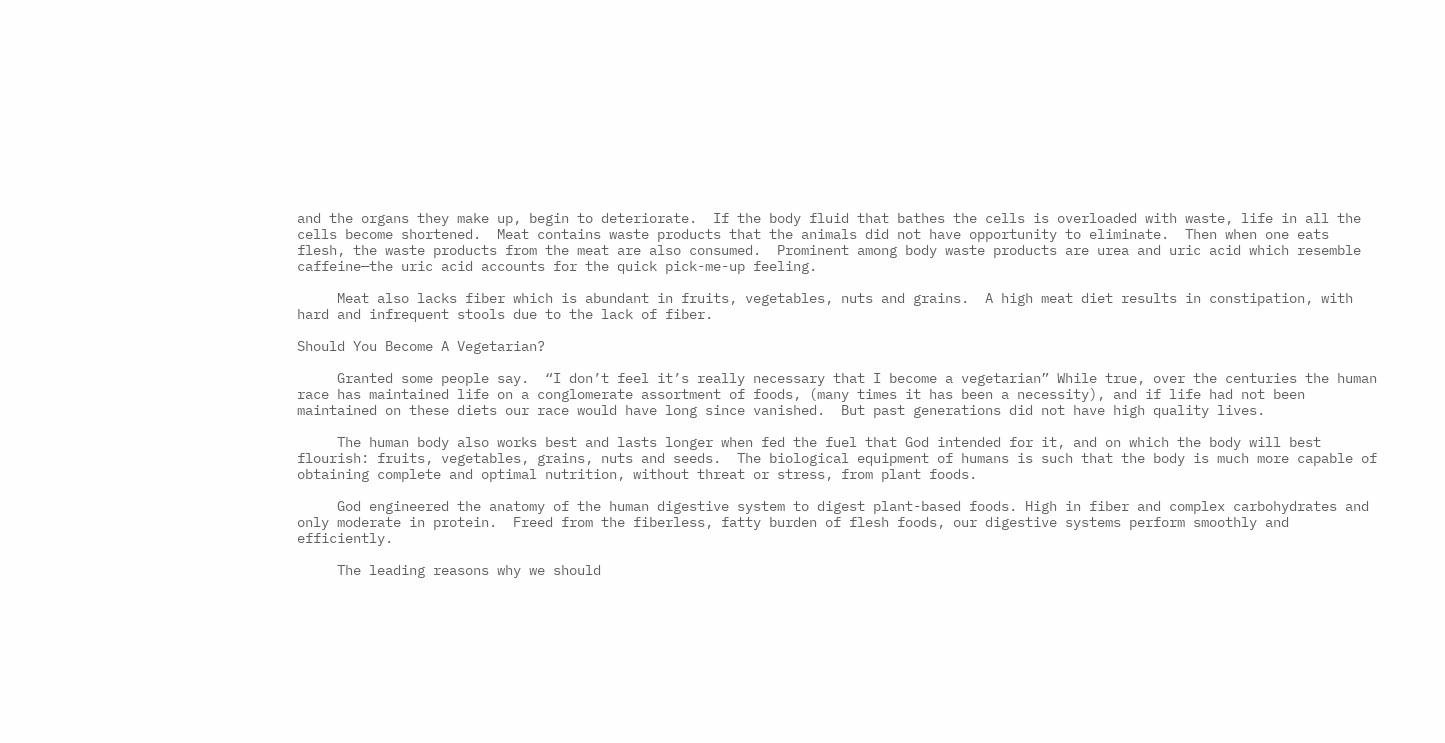and the organs they make up, begin to deteriorate.  If the body fluid that bathes the cells is overloaded with waste, life in all the cells become shortened.  Meat contains waste products that the animals did not have opportunity to eliminate.  Then when one eats flesh, the waste products from the meat are also consumed.  Prominent among body waste products are urea and uric acid which resemble caffeine—the uric acid accounts for the quick pick-me-up feeling.

     Meat also lacks fiber which is abundant in fruits, vegetables, nuts and grains.  A high meat diet results in constipation, with hard and infrequent stools due to the lack of fiber.

Should You Become A Vegetarian?

     Granted some people say.  “I don’t feel it’s really necessary that I become a vegetarian” While true, over the centuries the human race has maintained life on a conglomerate assortment of foods, (many times it has been a necessity), and if life had not been maintained on these diets our race would have long since vanished.  But past generations did not have high quality lives.

     The human body also works best and lasts longer when fed the fuel that God intended for it, and on which the body will best flourish: fruits, vegetables, grains, nuts and seeds.  The biological equipment of humans is such that the body is much more capable of obtaining complete and optimal nutrition, without threat or stress, from plant foods.

     God engineered the anatomy of the human digestive system to digest plant-based foods. High in fiber and complex carbohydrates and only moderate in protein.  Freed from the fiberless, fatty burden of flesh foods, our digestive systems perform smoothly and efficiently.

     The leading reasons why we should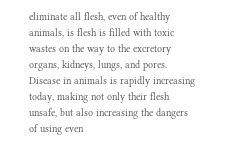eliminate all flesh, even of healthy animals, is flesh is filled with toxic wastes on the way to the excretory organs, kidneys, lungs, and pores.  Disease in animals is rapidly increasing today, making not only their flesh unsafe, but also increasing the dangers of using even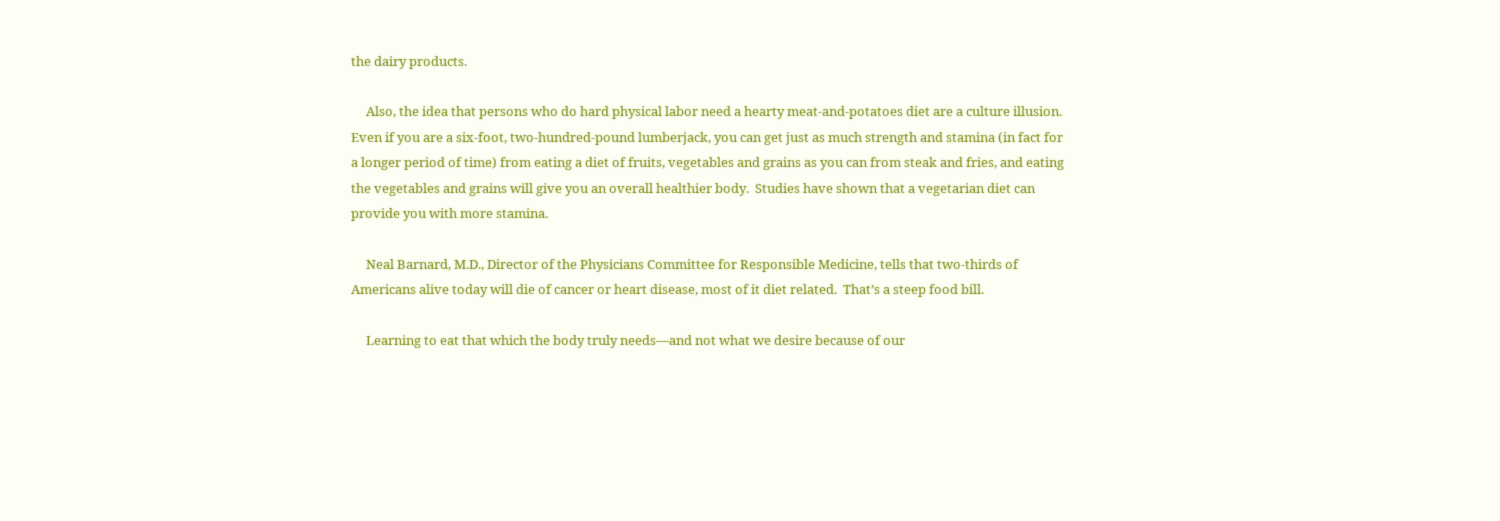the dairy products.

     Also, the idea that persons who do hard physical labor need a hearty meat-and-potatoes diet are a culture illusion.  Even if you are a six-foot, two-hundred-pound lumberjack, you can get just as much strength and stamina (in fact for a longer period of time) from eating a diet of fruits, vegetables and grains as you can from steak and fries, and eating the vegetables and grains will give you an overall healthier body.  Studies have shown that a vegetarian diet can provide you with more stamina.

     Neal Barnard, M.D., Director of the Physicians Committee for Responsible Medicine, tells that two-thirds of Americans alive today will die of cancer or heart disease, most of it diet related.  That’s a steep food bill.

     Learning to eat that which the body truly needs—and not what we desire because of our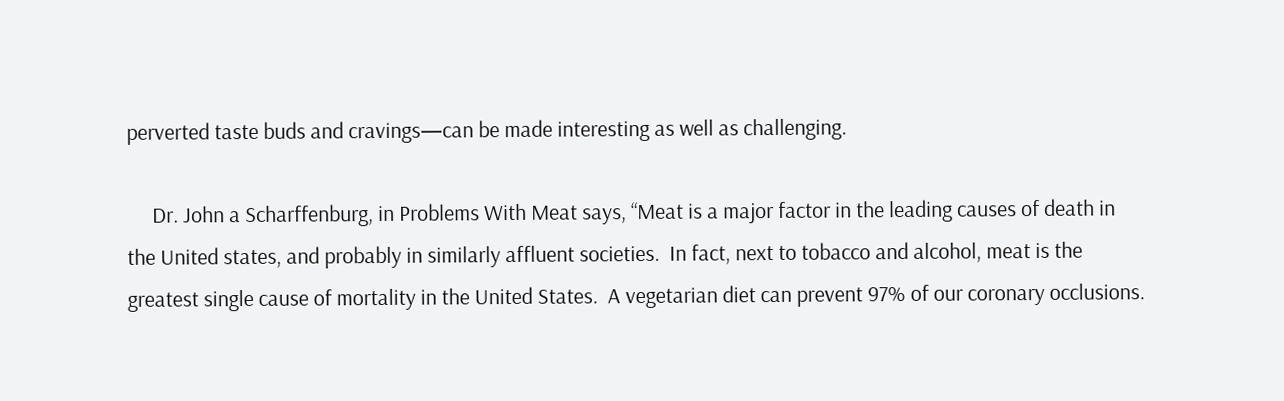perverted taste buds and cravings—can be made interesting as well as challenging.

     Dr. John a Scharffenburg, in Problems With Meat says, “Meat is a major factor in the leading causes of death in the United states, and probably in similarly affluent societies.  In fact, next to tobacco and alcohol, meat is the greatest single cause of mortality in the United States.  A vegetarian diet can prevent 97% of our coronary occlusions.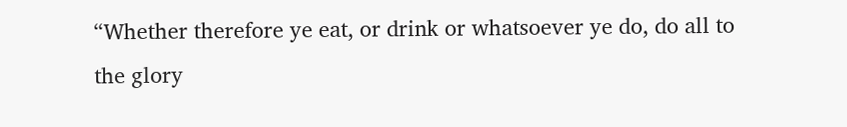“Whether therefore ye eat, or drink or whatsoever ye do, do all to the glory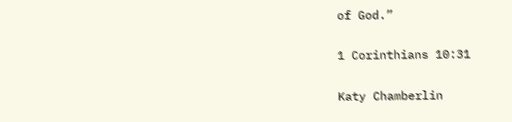of God.”

1 Corinthians 10:31

Katy Chamberlin